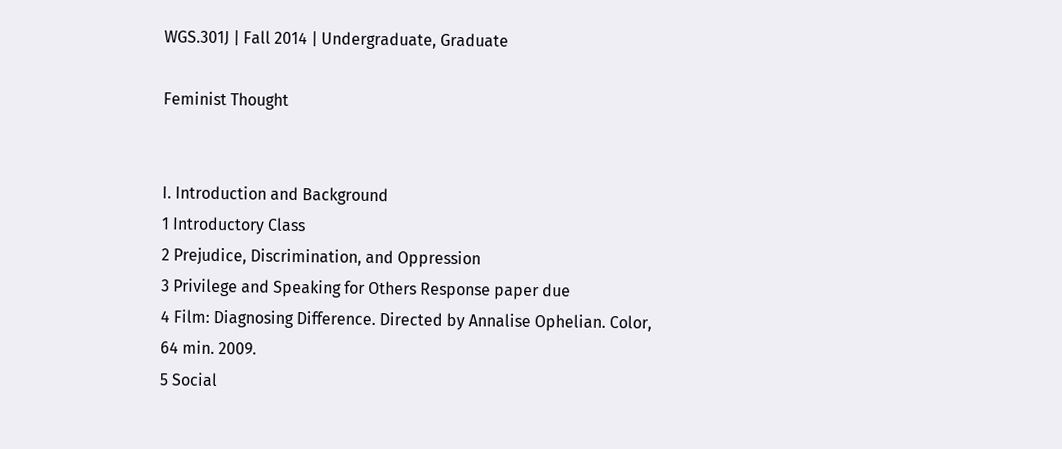WGS.301J | Fall 2014 | Undergraduate, Graduate

Feminist Thought


I. Introduction and Background
1 Introductory Class
2 Prejudice, Discrimination, and Oppression
3 Privilege and Speaking for Others Response paper due
4 Film: Diagnosing Difference. Directed by Annalise Ophelian. Color, 64 min. 2009.
5 Social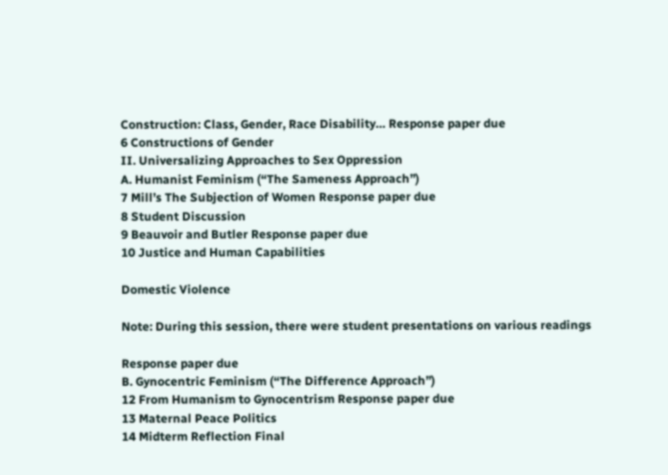Construction: Class, Gender, Race Disability… Response paper due
6 Constructions of Gender
II. Universalizing Approaches to Sex Oppression
A. Humanist Feminism (“The Sameness Approach”)
7 Mill’s The Subjection of Women Response paper due
8 Student Discussion
9 Beauvoir and Butler Response paper due
10 Justice and Human Capabilities

Domestic Violence

Note: During this session, there were student presentations on various readings

Response paper due
B. Gynocentric Feminism (“The Difference Approach”)
12 From Humanism to Gynocentrism Response paper due
13 Maternal Peace Politics
14 Midterm Reflection Final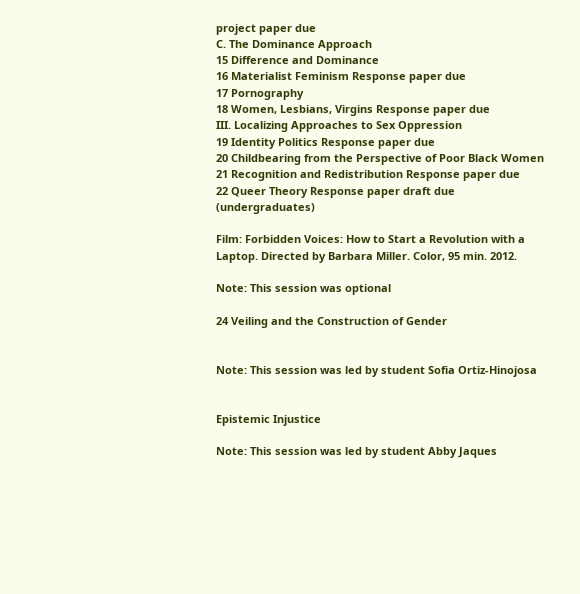project paper due
C. The Dominance Approach
15 Difference and Dominance
16 Materialist Feminism Response paper due
17 Pornography
18 Women, Lesbians, Virgins Response paper due
III. Localizing Approaches to Sex Oppression
19 Identity Politics Response paper due
20 Childbearing from the Perspective of Poor Black Women
21 Recognition and Redistribution Response paper due
22 Queer Theory Response paper draft due (undergraduates)

Film: Forbidden Voices: How to Start a Revolution with a Laptop. Directed by Barbara Miller. Color, 95 min. 2012.

Note: This session was optional

24 Veiling and the Construction of Gender


Note: This session was led by student Sofia Ortiz-Hinojosa


Epistemic Injustice

Note: This session was led by student Abby Jaques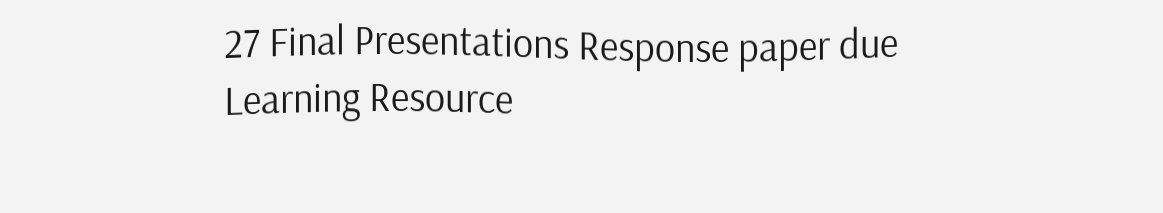27 Final Presentations Response paper due
Learning Resource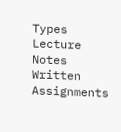Types
Lecture Notes
Written Assignments